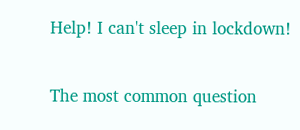Help! I can't sleep in lockdown!

The most common question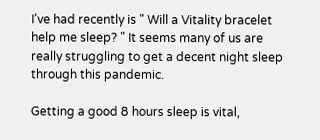I've had recently is " Will a Vitality bracelet help me sleep? " It seems many of us are really struggling to get a decent night sleep through this pandemic.

Getting a good 8 hours sleep is vital,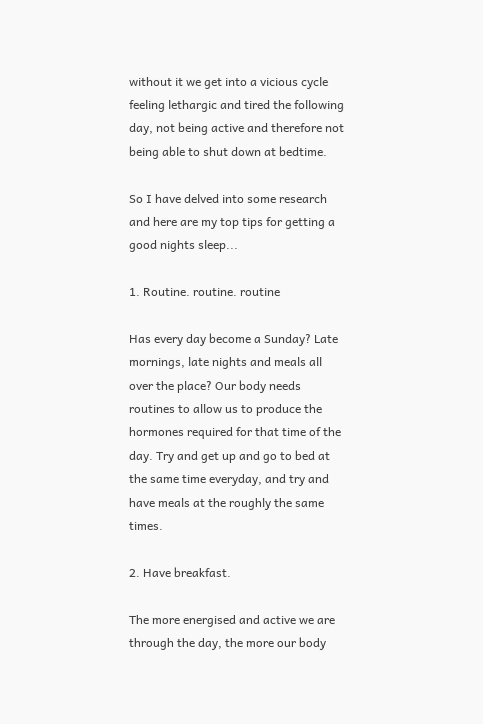without it we get into a vicious cycle feeling lethargic and tired the following day, not being active and therefore not being able to shut down at bedtime.

So I have delved into some research and here are my top tips for getting a good nights sleep...

1. Routine. routine. routine

Has every day become a Sunday? Late mornings, late nights and meals all over the place? Our body needs routines to allow us to produce the hormones required for that time of the day. Try and get up and go to bed at the same time everyday, and try and have meals at the roughly the same times.

2. Have breakfast.

The more energised and active we are through the day, the more our body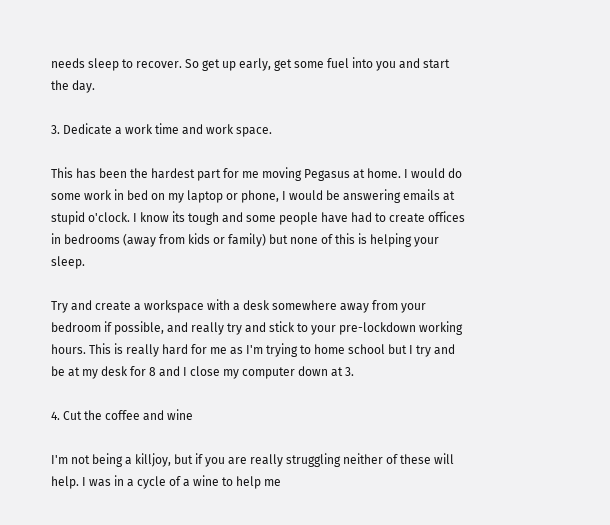needs sleep to recover. So get up early, get some fuel into you and start the day.

3. Dedicate a work time and work space.

This has been the hardest part for me moving Pegasus at home. I would do some work in bed on my laptop or phone, I would be answering emails at stupid o'clock. I know its tough and some people have had to create offices in bedrooms (away from kids or family) but none of this is helping your sleep.

Try and create a workspace with a desk somewhere away from your bedroom if possible, and really try and stick to your pre-lockdown working hours. This is really hard for me as I'm trying to home school but I try and be at my desk for 8 and I close my computer down at 3.

4. Cut the coffee and wine

I'm not being a killjoy, but if you are really struggling neither of these will help. I was in a cycle of a wine to help me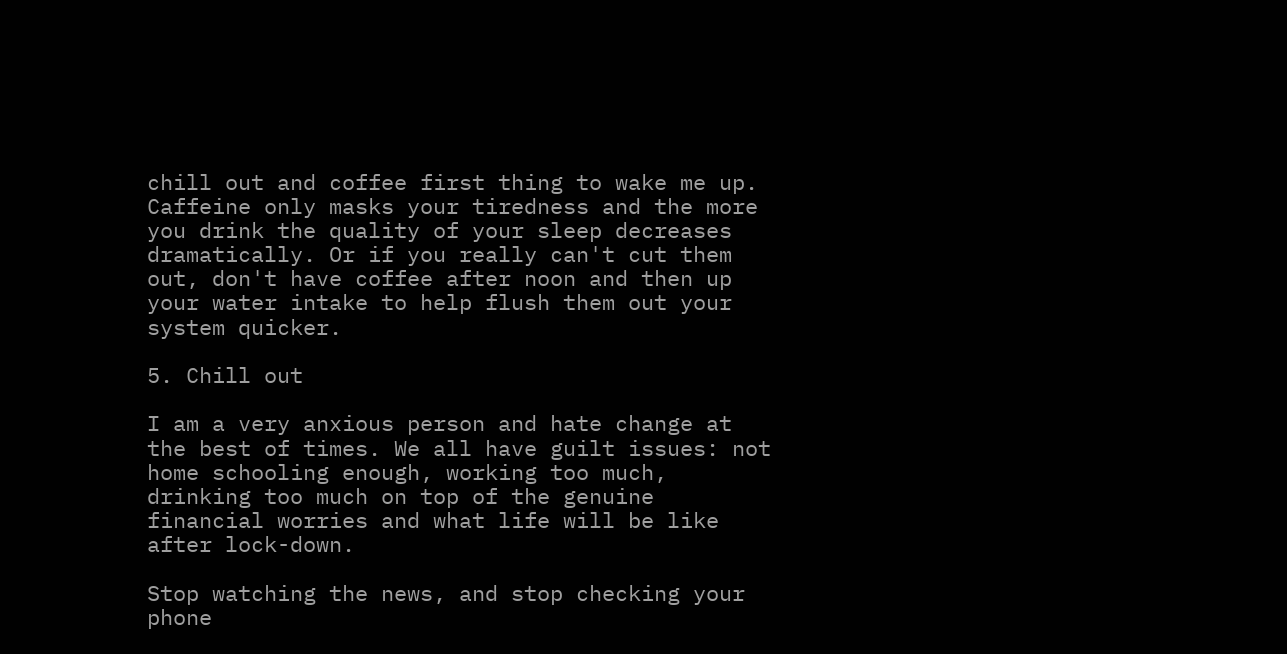chill out and coffee first thing to wake me up. Caffeine only masks your tiredness and the more you drink the quality of your sleep decreases dramatically. Or if you really can't cut them out, don't have coffee after noon and then up your water intake to help flush them out your system quicker.

5. Chill out

I am a very anxious person and hate change at the best of times. We all have guilt issues: not home schooling enough, working too much, drinking too much on top of the genuine financial worries and what life will be like after lock-down.

Stop watching the news, and stop checking your phone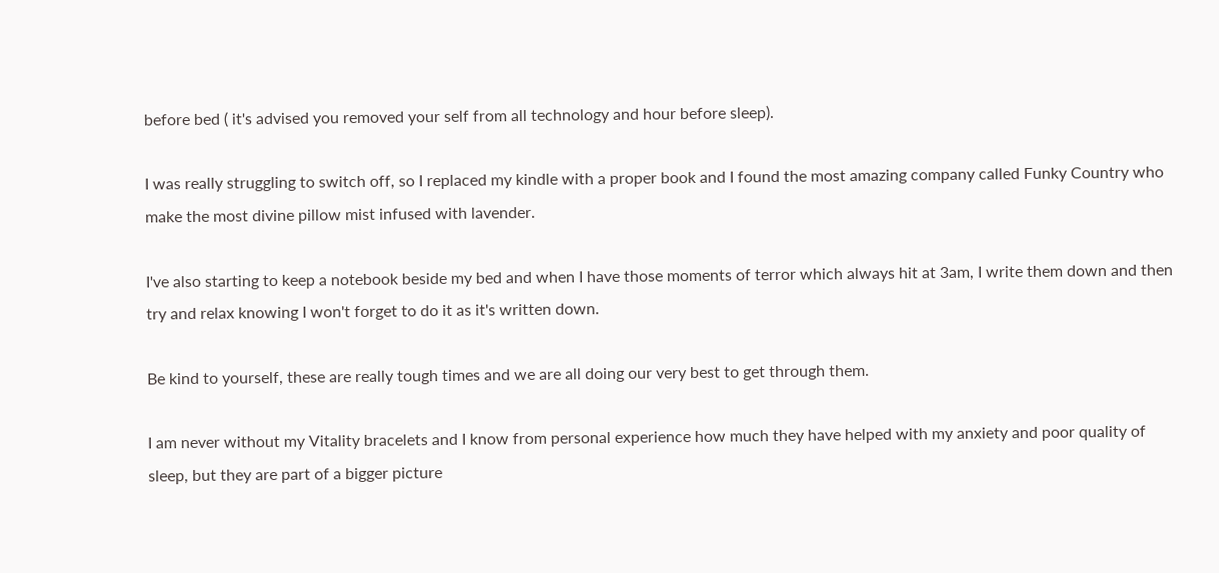before bed ( it's advised you removed your self from all technology and hour before sleep).

I was really struggling to switch off, so I replaced my kindle with a proper book and I found the most amazing company called Funky Country who make the most divine pillow mist infused with lavender.

I've also starting to keep a notebook beside my bed and when I have those moments of terror which always hit at 3am, I write them down and then try and relax knowing I won't forget to do it as it's written down.

Be kind to yourself, these are really tough times and we are all doing our very best to get through them.

I am never without my Vitality bracelets and I know from personal experience how much they have helped with my anxiety and poor quality of sleep, but they are part of a bigger picture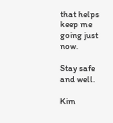that helps keep me going just now.

Stay safe and well.

Kim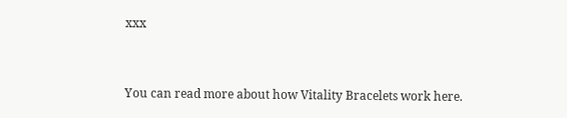xxx


You can read more about how Vitality Bracelets work here.